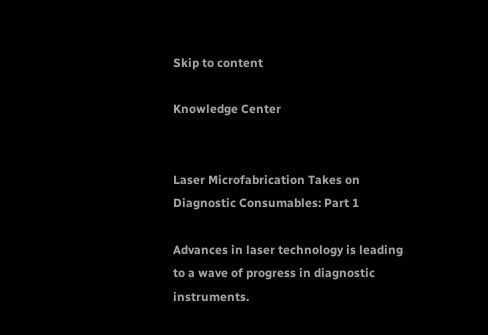Skip to content

Knowledge Center


Laser Microfabrication Takes on Diagnostic Consumables: Part 1

Advances in laser technology is leading to a wave of progress in diagnostic instruments.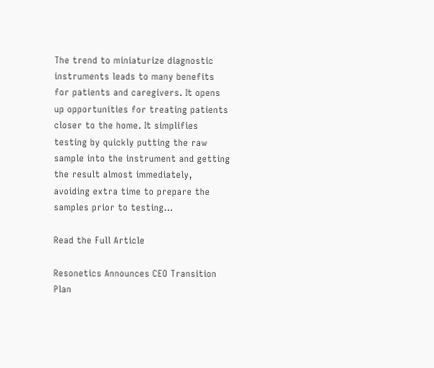The trend to miniaturize diagnostic instruments leads to many benefits for patients and caregivers. It opens up opportunities for treating patients closer to the home. It simplifies testing by quickly putting the raw sample into the instrument and getting the result almost immediately, avoiding extra time to prepare the samples prior to testing…

Read the Full Article

Resonetics Announces CEO Transition Plan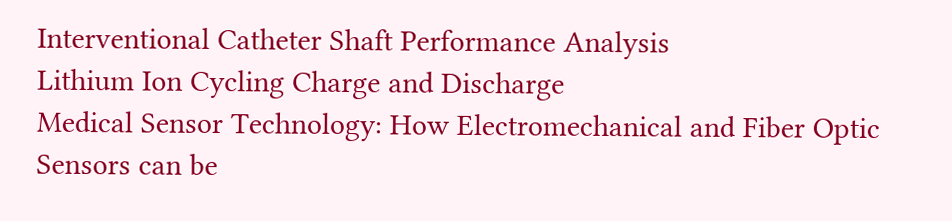Interventional Catheter Shaft Performance Analysis
Lithium Ion Cycling Charge and Discharge
Medical Sensor Technology: How Electromechanical and Fiber Optic Sensors can be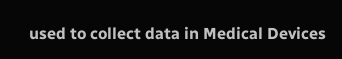used to collect data in Medical Devices